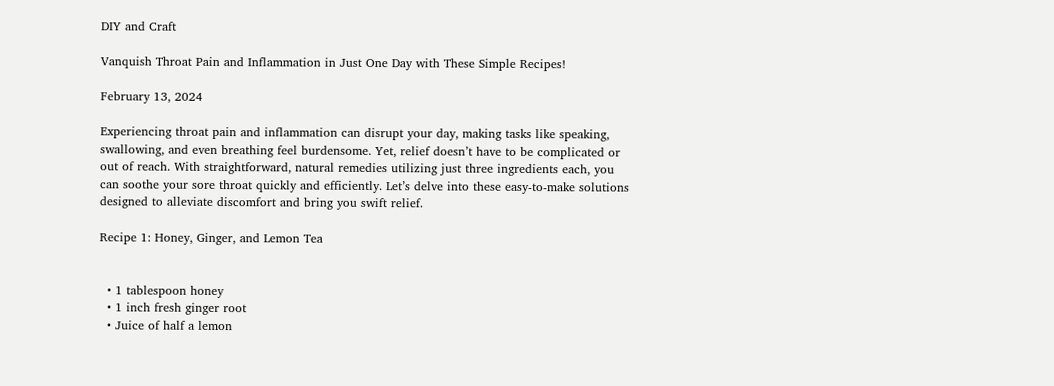DIY and Craft

Vanquish Throat Pain and Inflammation in Just One Day with These Simple Recipes!

February 13, 2024

Experiencing throat pain and inflammation can disrupt your day, making tasks like speaking, swallowing, and even breathing feel burdensome. Yet, relief doesn’t have to be complicated or out of reach. With straightforward, natural remedies utilizing just three ingredients each, you can soothe your sore throat quickly and efficiently. Let’s delve into these easy-to-make solutions designed to alleviate discomfort and bring you swift relief.

Recipe 1: Honey, Ginger, and Lemon Tea


  • 1 tablespoon honey
  • 1 inch fresh ginger root
  • Juice of half a lemon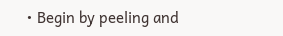• Begin by peeling and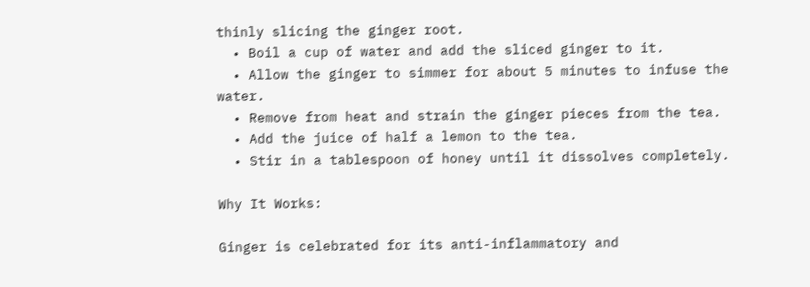thinly slicing the ginger root.
  • Boil a cup of water and add the sliced ginger to it.
  • Allow the ginger to simmer for about 5 minutes to infuse the water.
  • Remove from heat and strain the ginger pieces from the tea.
  • Add the juice of half a lemon to the tea.
  • Stir in a tablespoon of honey until it dissolves completely.

Why It Works:

Ginger is celebrated for its anti-inflammatory and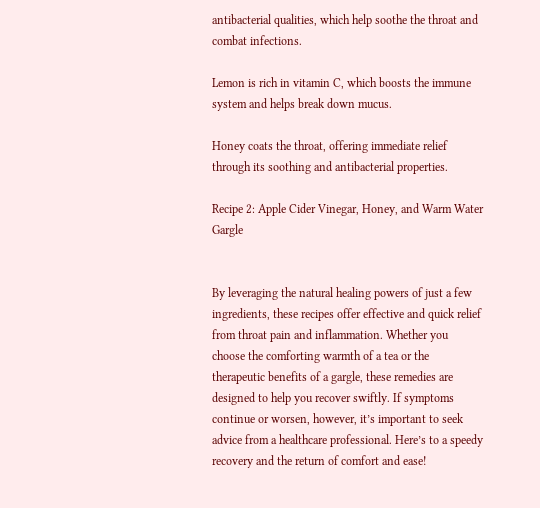antibacterial qualities, which help soothe the throat and combat infections.

Lemon is rich in vitamin C, which boosts the immune system and helps break down mucus.

Honey coats the throat, offering immediate relief through its soothing and antibacterial properties.

Recipe 2: Apple Cider Vinegar, Honey, and Warm Water Gargle


By leveraging the natural healing powers of just a few ingredients, these recipes offer effective and quick relief from throat pain and inflammation. Whether you choose the comforting warmth of a tea or the therapeutic benefits of a gargle, these remedies are designed to help you recover swiftly. If symptoms continue or worsen, however, it’s important to seek advice from a healthcare professional. Here’s to a speedy recovery and the return of comfort and ease!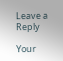Leave a Reply

Your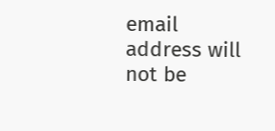email address will not be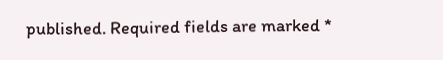published. Required fields are marked *